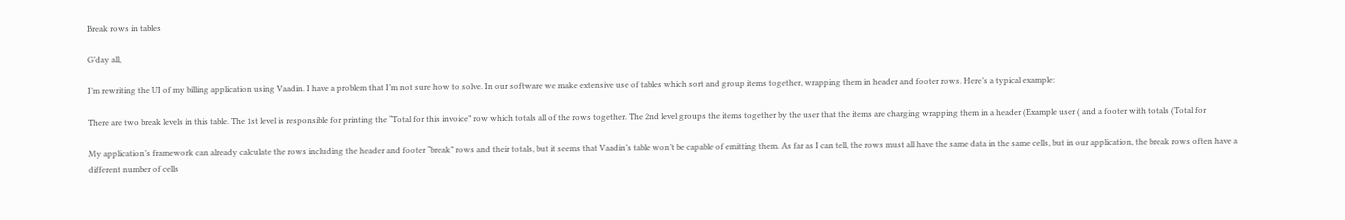Break rows in tables

G’day all,

I’m rewriting the UI of my billing application using Vaadin. I have a problem that I’m not sure how to solve. In our software we make extensive use of tables which sort and group items together, wrapping them in header and footer rows. Here’s a typical example:

There are two break levels in this table. The 1st level is responsible for printing the “Total for this invoice” row which totals all of the rows together. The 2nd level groups the items together by the user that the items are charging wrapping them in a header (Example user ( and a footer with totals (Total for

My application’s framework can already calculate the rows including the header and footer “break” rows and their totals, but it seems that Vaadin’s table won’t be capable of emitting them. As far as I can tell, the rows must all have the same data in the same cells, but in our application, the break rows often have a different number of cells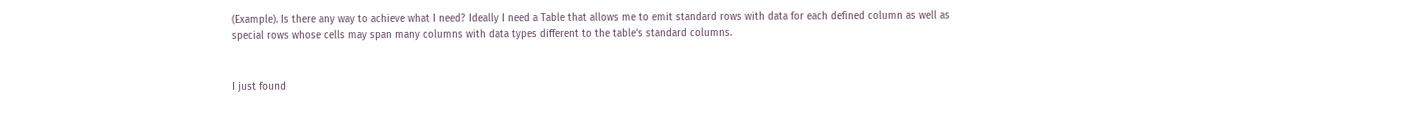(Example). Is there any way to achieve what I need? Ideally I need a Table that allows me to emit standard rows with data for each defined column as well as special rows whose cells may span many columns with data types different to the table’s standard columns.


I just found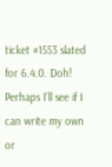ticket #1553 slated for 6.4.0. Doh! Perhaps I’ll see if I can write my own or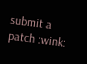submit a patch :wink: